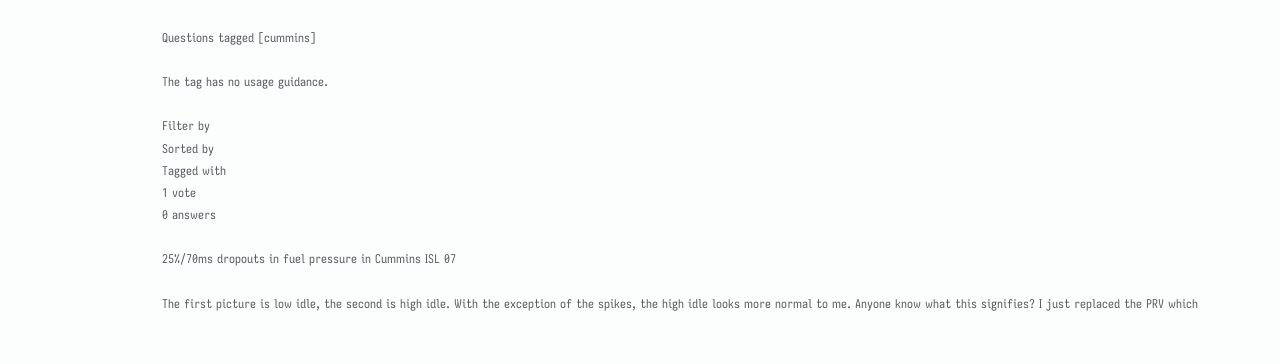Questions tagged [cummins]

The tag has no usage guidance.

Filter by
Sorted by
Tagged with
1 vote
0 answers

25%/70ms dropouts in fuel pressure in Cummins ISL 07

The first picture is low idle, the second is high idle. With the exception of the spikes, the high idle looks more normal to me. Anyone know what this signifies? I just replaced the PRV which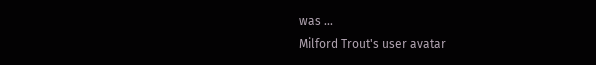was ...
Milford Trout's user avatar